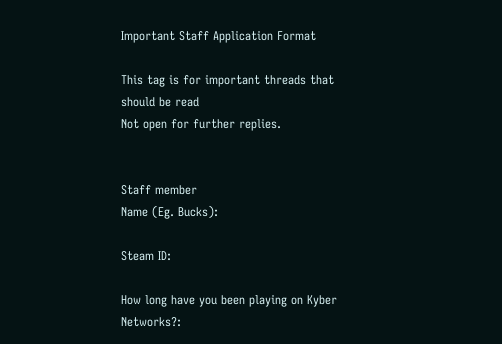Important Staff Application Format

This tag is for important threads that should be read
Not open for further replies.


Staff member
Name (Eg. Bucks):

Steam ID:

How long have you been playing on Kyber Networks?: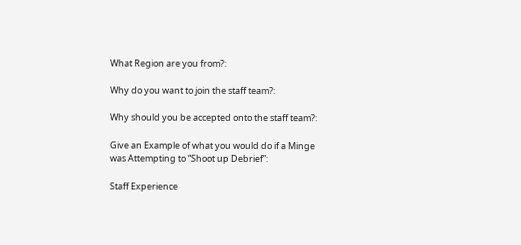What Region are you from?:

Why do you want to join the staff team?:

Why should you be accepted onto the staff team?:

Give an Example of what you would do if a Minge was Attempting to “Shoot up Debrief”:

Staff Experience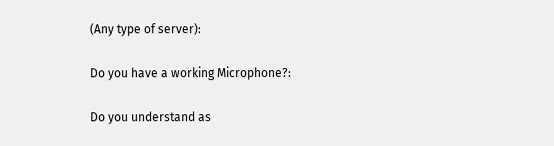(Any type of server):

Do you have a working Microphone?:

Do you understand as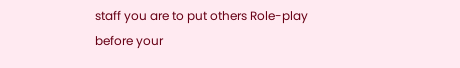staff you are to put others Role-play before your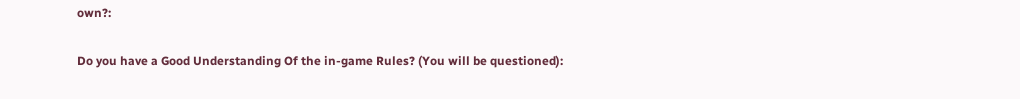own?:

Do you have a Good Understanding Of the in-game Rules? (You will be questioned):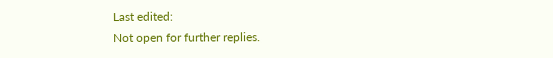Last edited:
Not open for further replies.